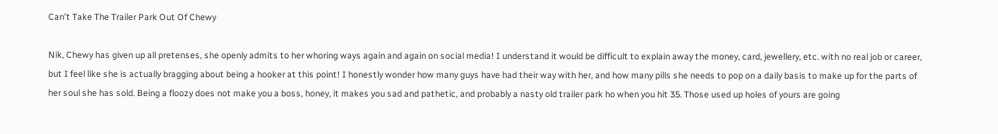Can’t Take The Trailer Park Out Of Chewy

Nik, Chewy has given up all pretenses, she openly admits to her whoring ways again and again on social media! I understand it would be difficult to explain away the money, card, jewellery, etc. with no real job or career, but I feel like she is actually bragging about being a hooker at this point! I honestly wonder how many guys have had their way with her, and how many pills she needs to pop on a daily basis to make up for the parts of her soul she has sold. Being a floozy does not make you a boss, honey, it makes you sad and pathetic, and probably a nasty old trailer park ho when you hit 35. Those used up holes of yours are going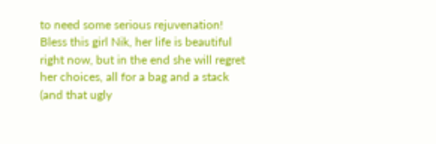to need some serious rejuvenation! Bless this girl Nik, her life is beautiful right now, but in the end she will regret her choices, all for a bag and a stack (and that ugly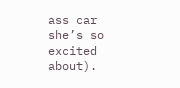ass car she’s so excited about).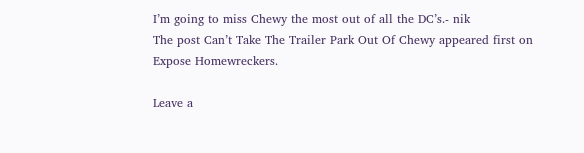I’m going to miss Chewy the most out of all the DC’s.- nik
The post Can’t Take The Trailer Park Out Of Chewy appeared first on Expose Homewreckers.

Leave a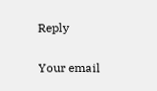Reply

Your email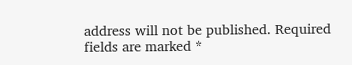address will not be published. Required fields are marked *